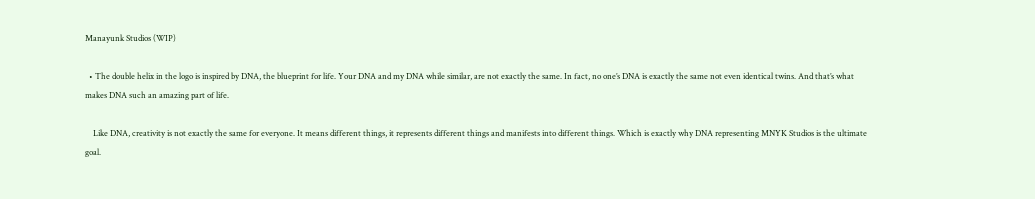Manayunk Studios (WIP)

  • The double helix in the logo is inspired by DNA, the blueprint for life. Your DNA and my DNA while similar, are not exactly the same. In fact, no one’s DNA is exactly the same not even identical twins. And that’s what makes DNA such an amazing part of life.

    Like DNA, creativity is not exactly the same for everyone. It means different things, it represents different things and manifests into different things. Which is exactly why DNA representing MNYK Studios is the ultimate goal.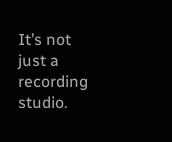It’s not just a recording studio.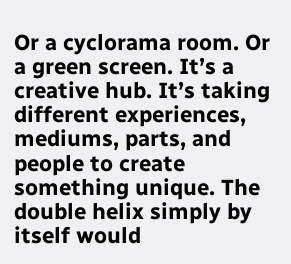Or a cyclorama room. Or a green screen. It’s a creative hub. It’s taking different experiences, mediums, parts, and people to create something unique. The double helix simply by itself would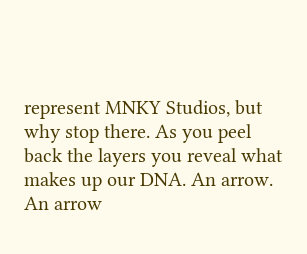represent MNKY Studios, but why stop there. As you peel back the layers you reveal what makes up our DNA. An arrow. An arrow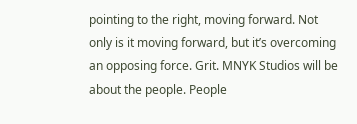pointing to the right, moving forward. Not only is it moving forward, but it’s overcoming an opposing force. Grit. MNYK Studios will be about the people. People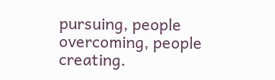pursuing, people overcoming, people creating.